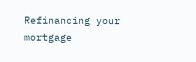Refinancing your mortgage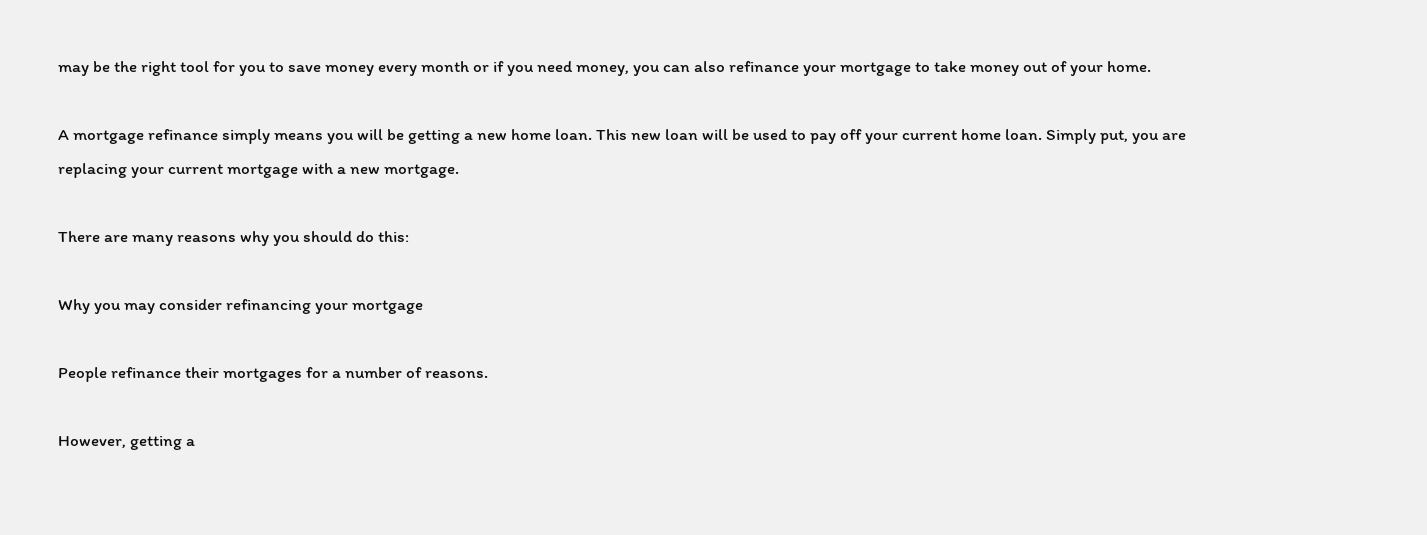may be the right tool for you to save money every month or if you need money, you can also refinance your mortgage to take money out of your home.

A mortgage refinance simply means you will be getting a new home loan. This new loan will be used to pay off your current home loan. Simply put, you are replacing your current mortgage with a new mortgage.

There are many reasons why you should do this:

Why you may consider refinancing your mortgage

People refinance their mortgages for a number of reasons.

However, getting a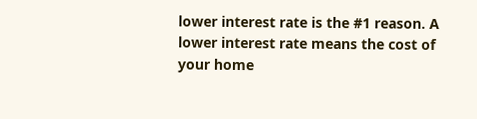lower interest rate is the #1 reason. A lower interest rate means the cost of your home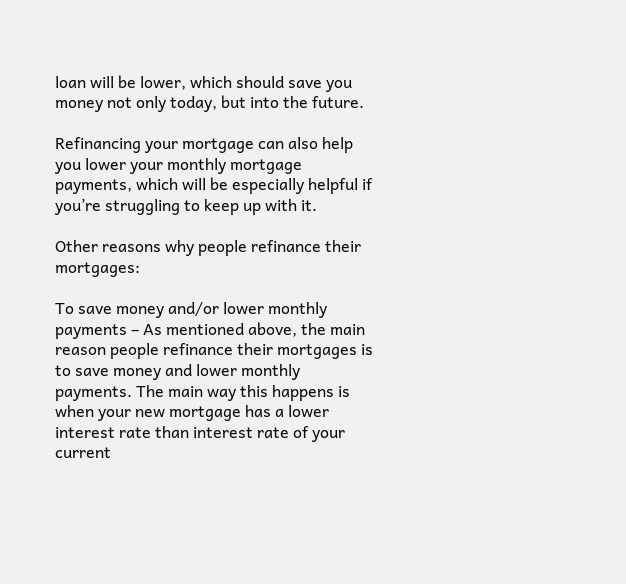loan will be lower, which should save you money not only today, but into the future.

Refinancing your mortgage can also help you lower your monthly mortgage payments, which will be especially helpful if you’re struggling to keep up with it.

Other reasons why people refinance their mortgages:

To save money and/or lower monthly payments – As mentioned above, the main reason people refinance their mortgages is to save money and lower monthly payments. The main way this happens is when your new mortgage has a lower interest rate than interest rate of your current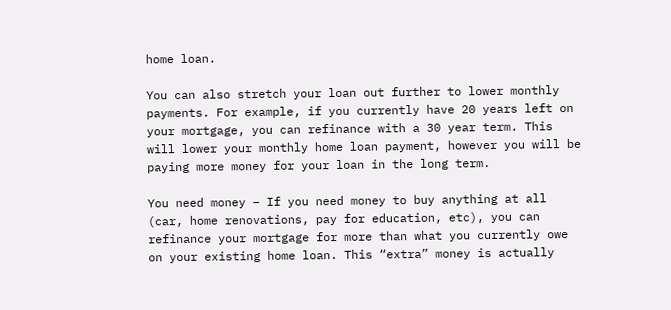home loan.

You can also stretch your loan out further to lower monthly payments. For example, if you currently have 20 years left on your mortgage, you can refinance with a 30 year term. This will lower your monthly home loan payment, however you will be paying more money for your loan in the long term.

You need money – If you need money to buy anything at all (car, home renovations, pay for education, etc), you can refinance your mortgage for more than what you currently owe on your existing home loan. This “extra” money is actually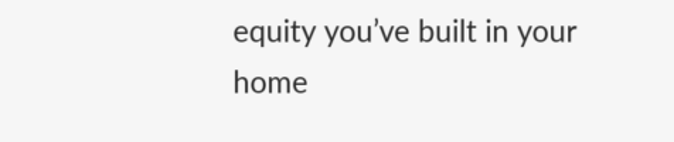equity you’ve built in your home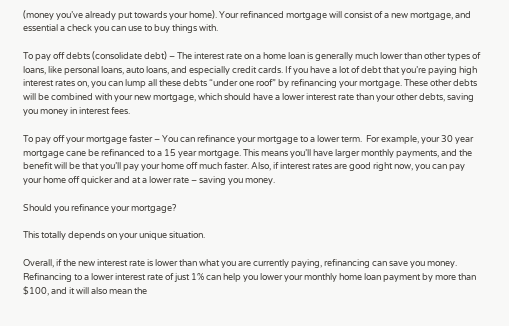(money you’ve already put towards your home). Your refinanced mortgage will consist of a new mortgage, and essential a check you can use to buy things with.

To pay off debts (consolidate debt) – The interest rate on a home loan is generally much lower than other types of loans, like personal loans, auto loans, and especially credit cards. If you have a lot of debt that you’re paying high interest rates on, you can lump all these debts “under one roof” by refinancing your mortgage. These other debts will be combined with your new mortgage, which should have a lower interest rate than your other debts, saving you money in interest fees.

To pay off your mortgage faster – You can refinance your mortgage to a lower term.  For example, your 30 year mortgage cane be refinanced to a 15 year mortgage. This means you’ll have larger monthly payments, and the benefit will be that you’ll pay your home off much faster. Also, if interest rates are good right now, you can pay your home off quicker and at a lower rate – saving you money.

Should you refinance your mortgage?

This totally depends on your unique situation.

Overall, if the new interest rate is lower than what you are currently paying, refinancing can save you money. Refinancing to a lower interest rate of just 1% can help you lower your monthly home loan payment by more than $100, and it will also mean the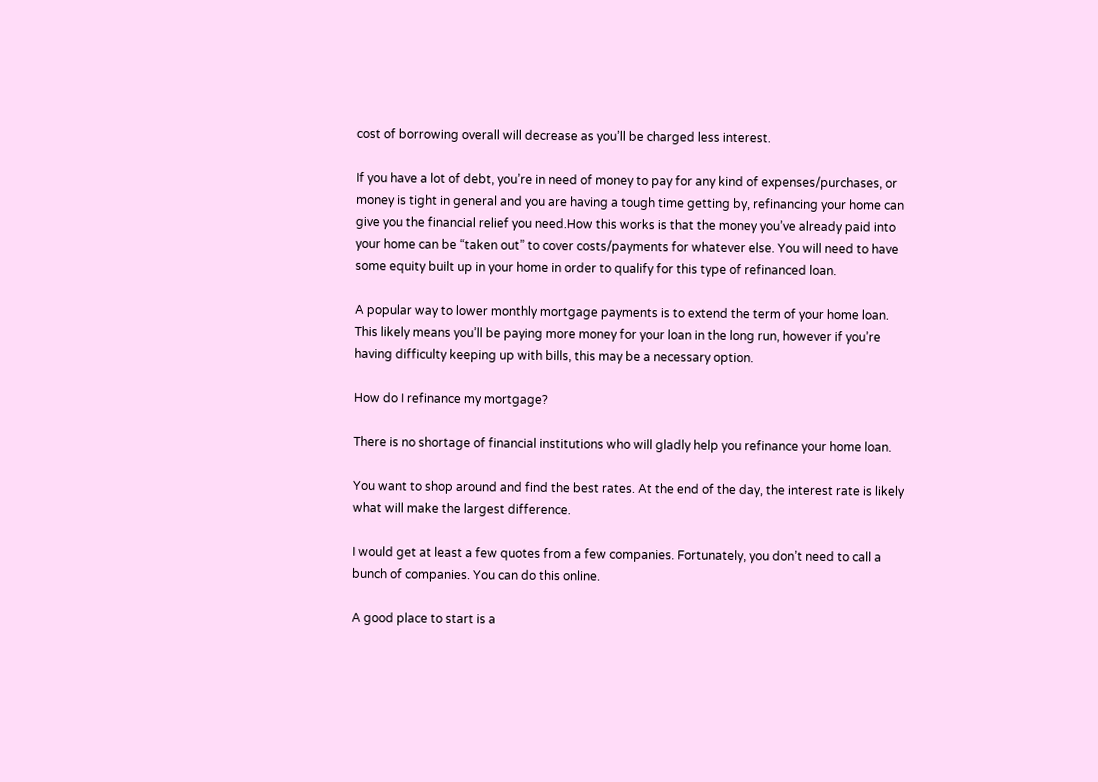cost of borrowing overall will decrease as you’ll be charged less interest.

If you have a lot of debt, you’re in need of money to pay for any kind of expenses/purchases, or money is tight in general and you are having a tough time getting by, refinancing your home can give you the financial relief you need.How this works is that the money you’ve already paid into your home can be “taken out” to cover costs/payments for whatever else. You will need to have some equity built up in your home in order to qualify for this type of refinanced loan.

A popular way to lower monthly mortgage payments is to extend the term of your home loan. This likely means you’ll be paying more money for your loan in the long run, however if you’re having difficulty keeping up with bills, this may be a necessary option.

How do I refinance my mortgage?

There is no shortage of financial institutions who will gladly help you refinance your home loan.

You want to shop around and find the best rates. At the end of the day, the interest rate is likely what will make the largest difference.

I would get at least a few quotes from a few companies. Fortunately, you don’t need to call a bunch of companies. You can do this online.

A good place to start is a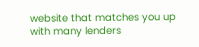website that matches you up with many lenders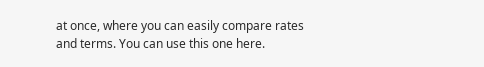at once, where you can easily compare rates and terms. You can use this one here.